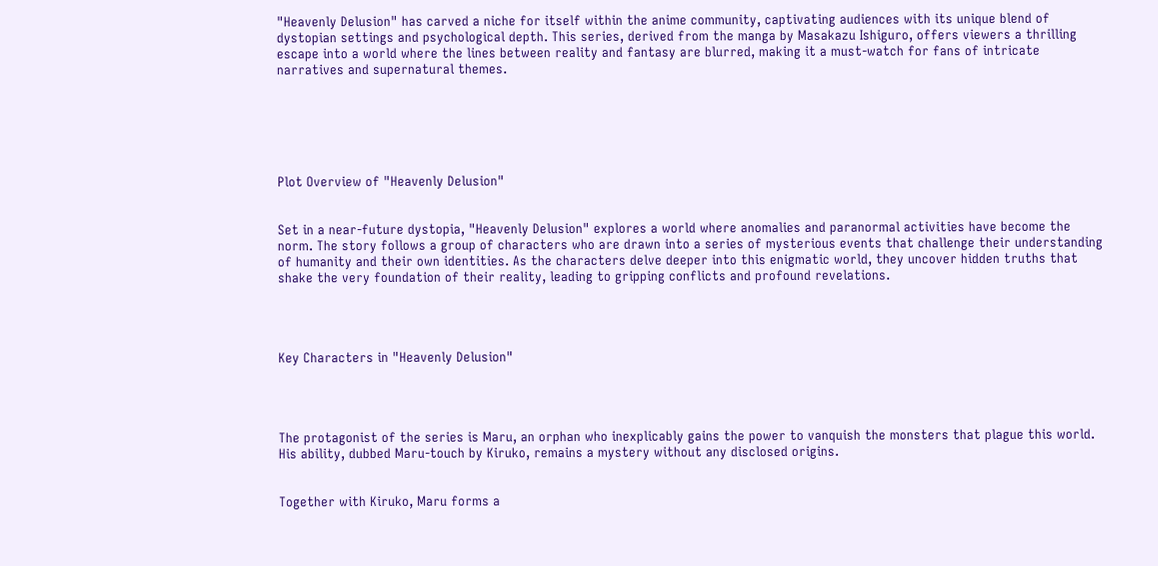"Heavenly Delusion" has carved a niche for itself within the anime community, captivating audiences with its unique blend of dystopian settings and psychological depth. This series, derived from the manga by Masakazu Ishiguro, offers viewers a thrilling escape into a world where the lines between reality and fantasy are blurred, making it a must-watch for fans of intricate narratives and supernatural themes.






Plot Overview of "Heavenly Delusion"


Set in a near-future dystopia, "Heavenly Delusion" explores a world where anomalies and paranormal activities have become the norm. The story follows a group of characters who are drawn into a series of mysterious events that challenge their understanding of humanity and their own identities. As the characters delve deeper into this enigmatic world, they uncover hidden truths that shake the very foundation of their reality, leading to gripping conflicts and profound revelations.




Key Characters in "Heavenly Delusion"




The protagonist of the series is Maru, an orphan who inexplicably gains the power to vanquish the monsters that plague this world. His ability, dubbed Maru-touch by Kiruko, remains a mystery without any disclosed origins.


Together with Kiruko, Maru forms a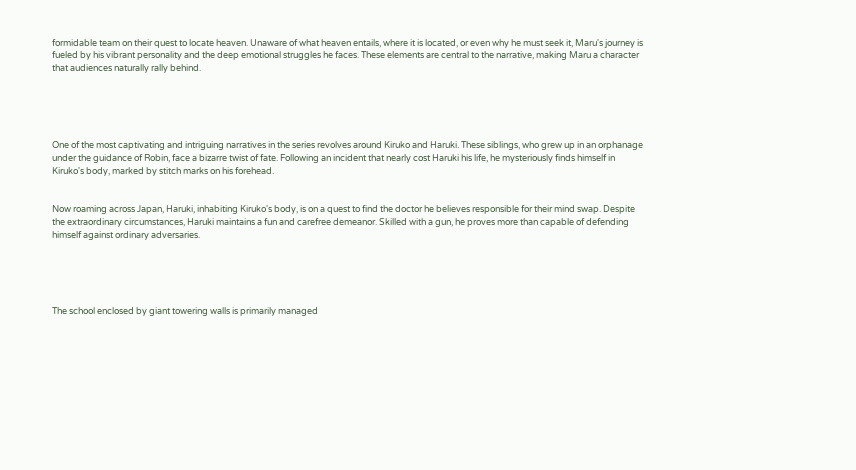formidable team on their quest to locate heaven. Unaware of what heaven entails, where it is located, or even why he must seek it, Maru's journey is fueled by his vibrant personality and the deep emotional struggles he faces. These elements are central to the narrative, making Maru a character that audiences naturally rally behind.





One of the most captivating and intriguing narratives in the series revolves around Kiruko and Haruki. These siblings, who grew up in an orphanage under the guidance of Robin, face a bizarre twist of fate. Following an incident that nearly cost Haruki his life, he mysteriously finds himself in Kiruko's body, marked by stitch marks on his forehead.


Now roaming across Japan, Haruki, inhabiting Kiruko's body, is on a quest to find the doctor he believes responsible for their mind swap. Despite the extraordinary circumstances, Haruki maintains a fun and carefree demeanor. Skilled with a gun, he proves more than capable of defending himself against ordinary adversaries.





The school enclosed by giant towering walls is primarily managed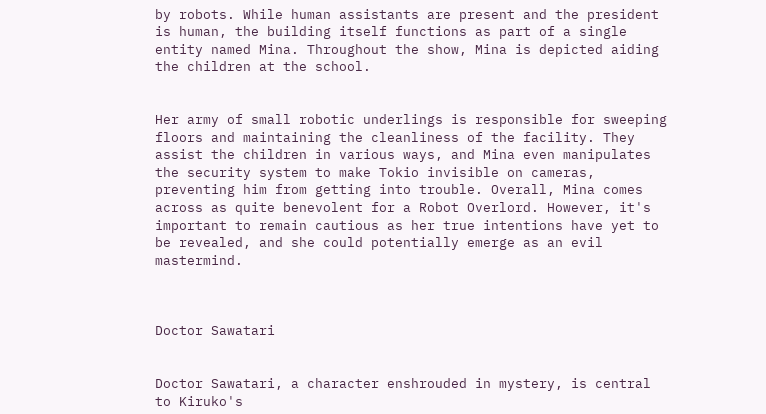by robots. While human assistants are present and the president is human, the building itself functions as part of a single entity named Mina. Throughout the show, Mina is depicted aiding the children at the school.


Her army of small robotic underlings is responsible for sweeping floors and maintaining the cleanliness of the facility. They assist the children in various ways, and Mina even manipulates the security system to make Tokio invisible on cameras, preventing him from getting into trouble. Overall, Mina comes across as quite benevolent for a Robot Overlord. However, it's important to remain cautious as her true intentions have yet to be revealed, and she could potentially emerge as an evil mastermind.



Doctor Sawatari


Doctor Sawatari, a character enshrouded in mystery, is central to Kiruko's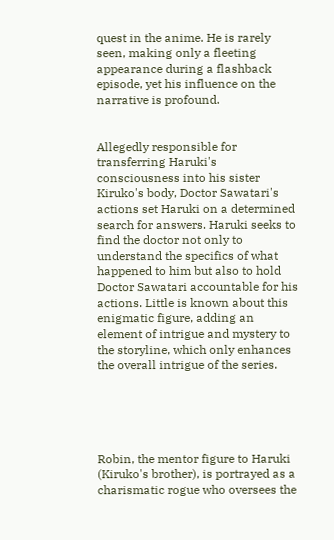quest in the anime. He is rarely seen, making only a fleeting appearance during a flashback episode, yet his influence on the narrative is profound.


Allegedly responsible for transferring Haruki's consciousness into his sister Kiruko's body, Doctor Sawatari's actions set Haruki on a determined search for answers. Haruki seeks to find the doctor not only to understand the specifics of what happened to him but also to hold Doctor Sawatari accountable for his actions. Little is known about this enigmatic figure, adding an element of intrigue and mystery to the storyline, which only enhances the overall intrigue of the series.





Robin, the mentor figure to Haruki (Kiruko's brother), is portrayed as a charismatic rogue who oversees the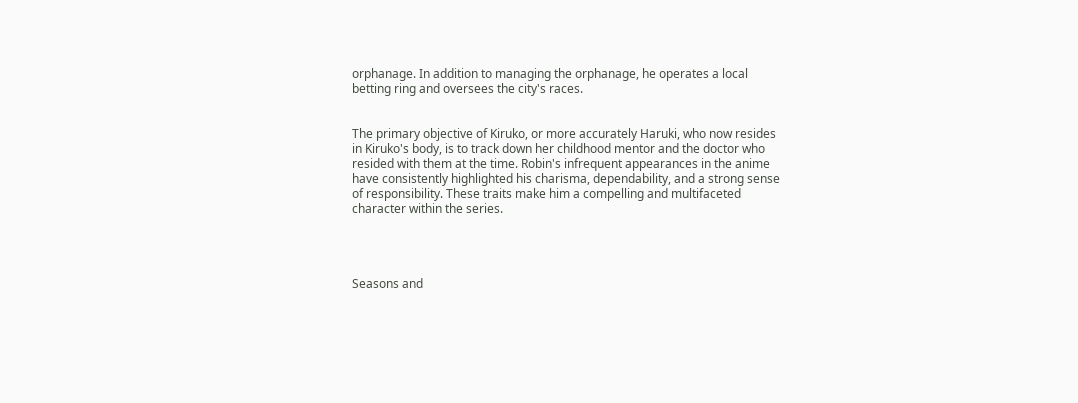orphanage. In addition to managing the orphanage, he operates a local betting ring and oversees the city's races.


The primary objective of Kiruko, or more accurately Haruki, who now resides in Kiruko's body, is to track down her childhood mentor and the doctor who resided with them at the time. Robin's infrequent appearances in the anime have consistently highlighted his charisma, dependability, and a strong sense of responsibility. These traits make him a compelling and multifaceted character within the series.




Seasons and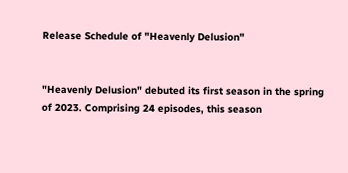Release Schedule of "Heavenly Delusion"


"Heavenly Delusion" debuted its first season in the spring of 2023. Comprising 24 episodes, this season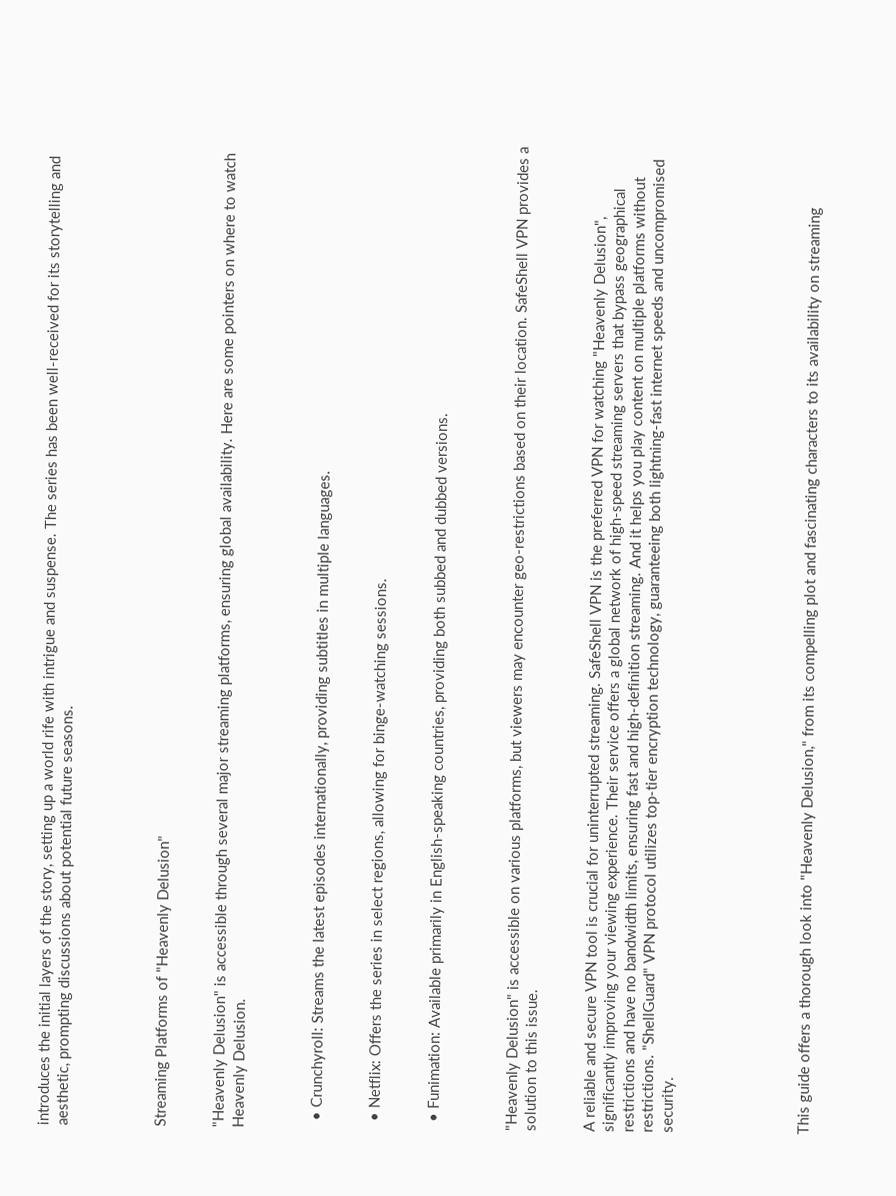introduces the initial layers of the story, setting up a world rife with intrigue and suspense. The series has been well-received for its storytelling and aesthetic, prompting discussions about potential future seasons.




Streaming Platforms of "Heavenly Delusion"


"Heavenly Delusion" is accessible through several major streaming platforms, ensuring global availability. Here are some pointers on where to watch Heavenly Delusion.



  • Crunchyroll: Streams the latest episodes internationally, providing subtitles in multiple languages.


  • Netflix: Offers the series in select regions, allowing for binge-watching sessions.


  • Funimation: Available primarily in English-speaking countries, providing both subbed and dubbed versions.



"Heavenly Delusion" is accessible on various platforms, but viewers may encounter geo-restrictions based on their location. SafeShell VPN provides a solution to this issue.


A reliable and secure VPN tool is crucial for uninterrupted streaming. SafeShell VPN is the preferred VPN for watching "Heavenly Delusion", significantly improving your viewing experience. Their service offers a global network of high-speed streaming servers that bypass geographical restrictions and have no bandwidth limits, ensuring fast and high-definition streaming. And it helps you play content on multiple platforms without restrictions. "ShellGuard" VPN protocol utilizes top-tier encryption technology, guaranteeing both lightning-fast internet speeds and uncompromised security.






This guide offers a thorough look into "Heavenly Delusion," from its compelling plot and fascinating characters to its availability on streaming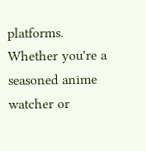platforms. Whether you're a seasoned anime watcher or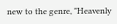new to the genre, "Heavenly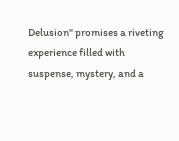Delusion" promises a riveting experience filled with suspense, mystery, and a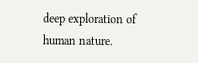deep exploration of human nature.